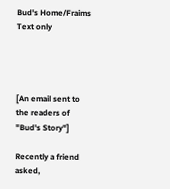Bud's Home/Fraims Text only




[An email sent to the readers of "Bud's Story"]

Recently a friend asked,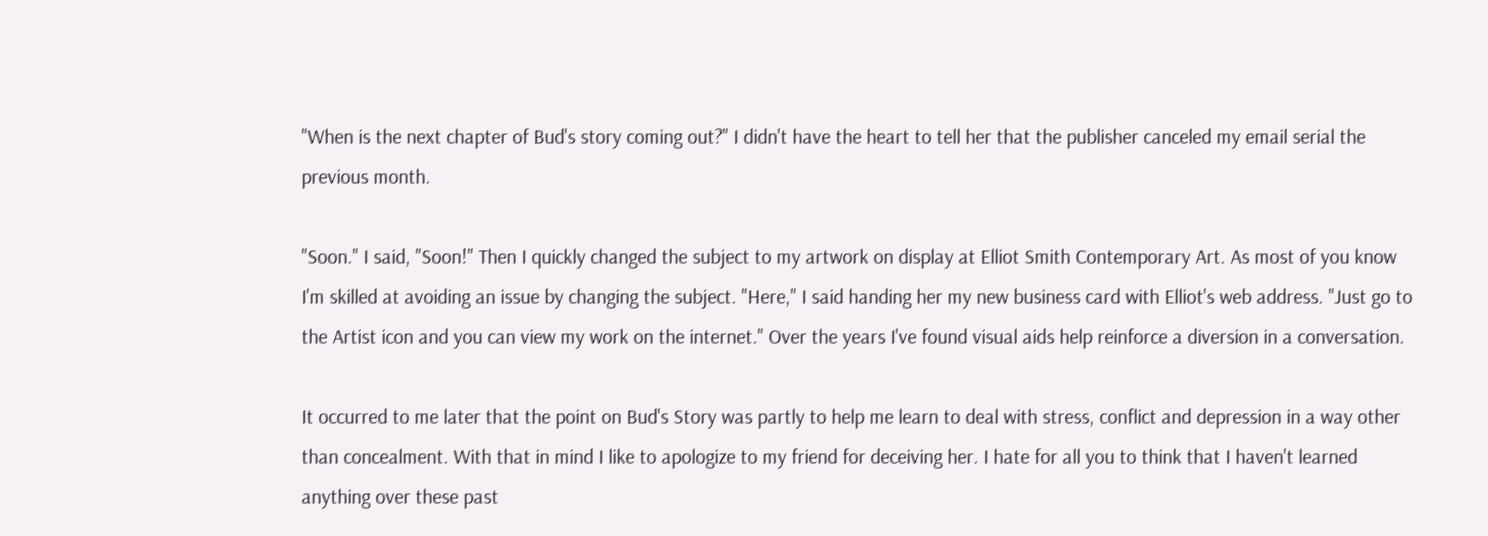"When is the next chapter of Bud's story coming out?" I didn't have the heart to tell her that the publisher canceled my email serial the previous month.

"Soon." I said, "Soon!" Then I quickly changed the subject to my artwork on display at Elliot Smith Contemporary Art. As most of you know I'm skilled at avoiding an issue by changing the subject. "Here," I said handing her my new business card with Elliot's web address. "Just go to the Artist icon and you can view my work on the internet." Over the years I've found visual aids help reinforce a diversion in a conversation.

It occurred to me later that the point on Bud's Story was partly to help me learn to deal with stress, conflict and depression in a way other than concealment. With that in mind I like to apologize to my friend for deceiving her. I hate for all you to think that I haven't learned anything over these past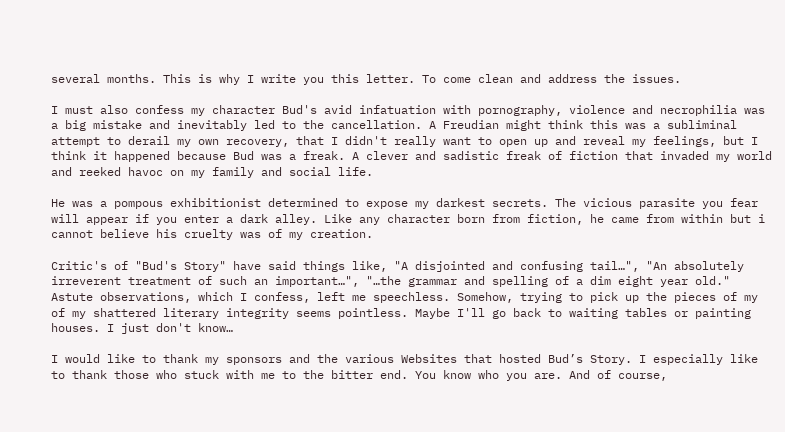several months. This is why I write you this letter. To come clean and address the issues.

I must also confess my character Bud's avid infatuation with pornography, violence and necrophilia was a big mistake and inevitably led to the cancellation. A Freudian might think this was a subliminal attempt to derail my own recovery, that I didn't really want to open up and reveal my feelings, but I think it happened because Bud was a freak. A clever and sadistic freak of fiction that invaded my world and reeked havoc on my family and social life.

He was a pompous exhibitionist determined to expose my darkest secrets. The vicious parasite you fear will appear if you enter a dark alley. Like any character born from fiction, he came from within but i cannot believe his cruelty was of my creation.

Critic's of "Bud's Story" have said things like, "A disjointed and confusing tail…", "An absolutely irreverent treatment of such an important…", "…the grammar and spelling of a dim eight year old." Astute observations, which I confess, left me speechless. Somehow, trying to pick up the pieces of my of my shattered literary integrity seems pointless. Maybe I'll go back to waiting tables or painting houses. I just don't know…

I would like to thank my sponsors and the various Websites that hosted Bud’s Story. I especially like to thank those who stuck with me to the bitter end. You know who you are. And of course,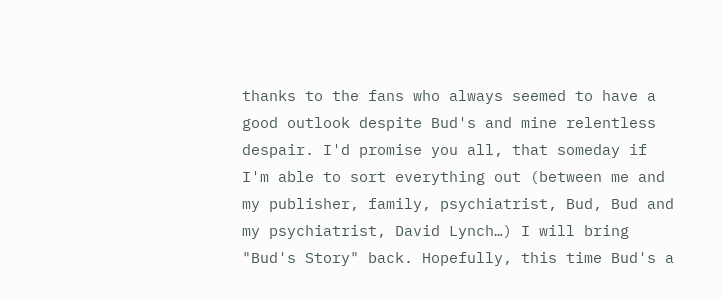thanks to the fans who always seemed to have a good outlook despite Bud's and mine relentless despair. I'd promise you all, that someday if I'm able to sort everything out (between me and my publisher, family, psychiatrist, Bud, Bud and my psychiatrist, David Lynch…) I will bring "Bud's Story" back. Hopefully, this time Bud's a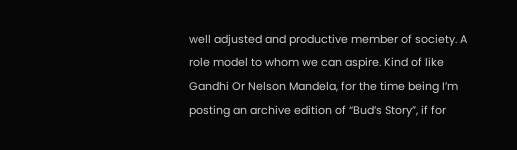well adjusted and productive member of society. A role model to whom we can aspire. Kind of like Gandhi Or Nelson Mandela, for the time being I’m posting an archive edition of “Bud’s Story”, if for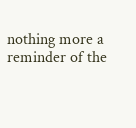nothing more a reminder of the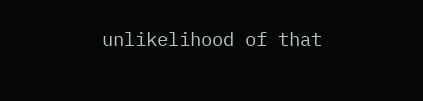unlikelihood of that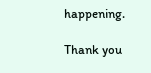happening.

Thank you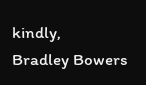kindly,
Bradley Bowers